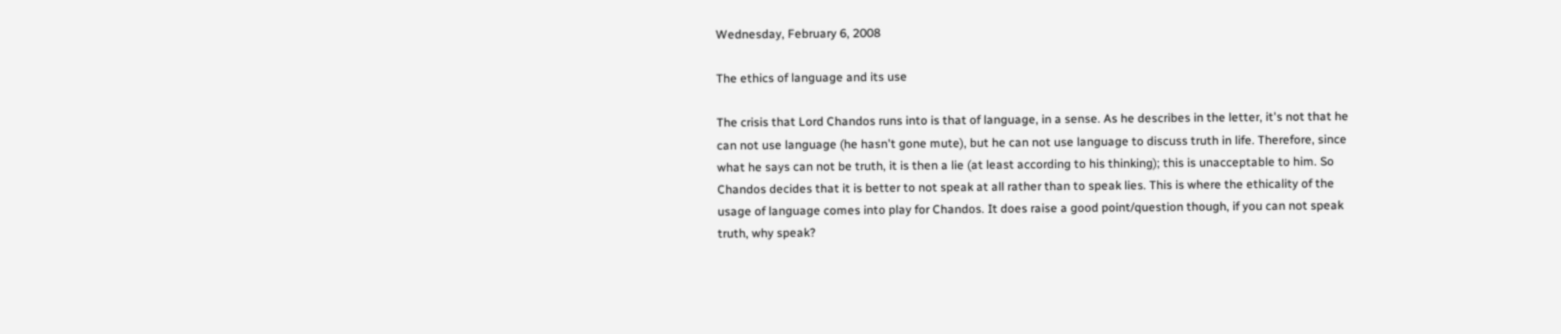Wednesday, February 6, 2008

The ethics of language and its use

The crisis that Lord Chandos runs into is that of language, in a sense. As he describes in the letter, it's not that he can not use language (he hasn't gone mute), but he can not use language to discuss truth in life. Therefore, since what he says can not be truth, it is then a lie (at least according to his thinking); this is unacceptable to him. So Chandos decides that it is better to not speak at all rather than to speak lies. This is where the ethicality of the usage of language comes into play for Chandos. It does raise a good point/question though, if you can not speak truth, why speak?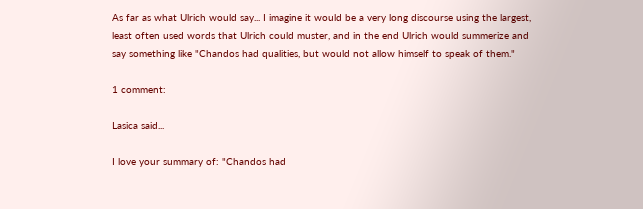As far as what Ulrich would say... I imagine it would be a very long discourse using the largest, least often used words that Ulrich could muster, and in the end Ulrich would summerize and say something like "Chandos had qualities, but would not allow himself to speak of them."

1 comment:

Lasica said...

I love your summary of: "Chandos had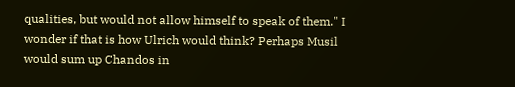qualities, but would not allow himself to speak of them." I wonder if that is how Ulrich would think? Perhaps Musil would sum up Chandos in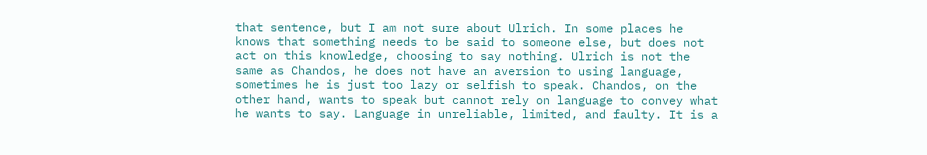that sentence, but I am not sure about Ulrich. In some places he knows that something needs to be said to someone else, but does not act on this knowledge, choosing to say nothing. Ulrich is not the same as Chandos, he does not have an aversion to using language, sometimes he is just too lazy or selfish to speak. Chandos, on the other hand, wants to speak but cannot rely on language to convey what he wants to say. Language in unreliable, limited, and faulty. It is a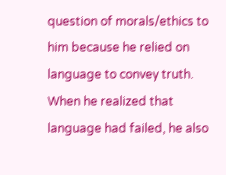question of morals/ethics to him because he relied on language to convey truth. When he realized that language had failed, he also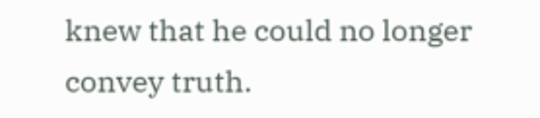knew that he could no longer convey truth.